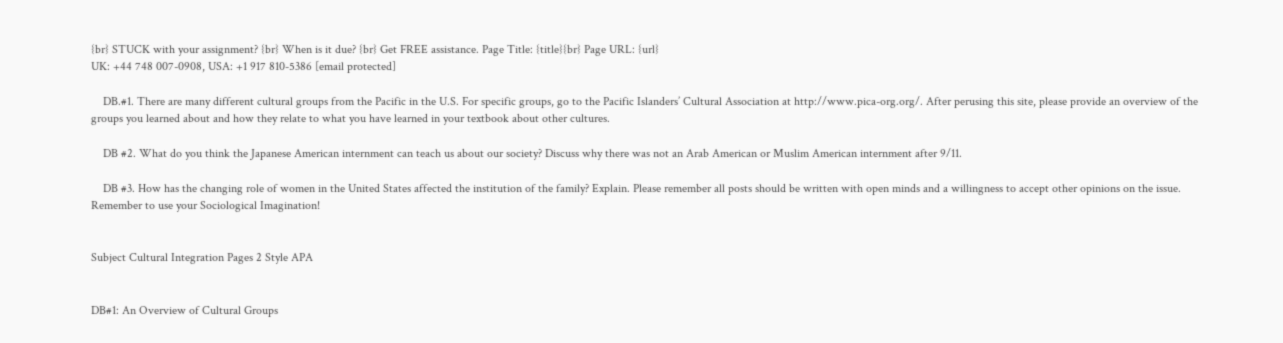{br} STUCK with your assignment? {br} When is it due? {br} Get FREE assistance. Page Title: {title}{br} Page URL: {url}
UK: +44 748 007-0908, USA: +1 917 810-5386 [email protected]

    DB.#1. There are many different cultural groups from the Pacific in the U.S. For specific groups, go to the Pacific Islanders’ Cultural Association at http://www.pica-org.org/. After perusing this site, please provide an overview of the groups you learned about and how they relate to what you have learned in your textbook about other cultures.

    DB #2. What do you think the Japanese American internment can teach us about our society? Discuss why there was not an Arab American or Muslim American internment after 9/11.

    DB #3. How has the changing role of women in the United States affected the institution of the family? Explain. Please remember all posts should be written with open minds and a willingness to accept other opinions on the issue. Remember to use your Sociological Imagination!


Subject Cultural Integration Pages 2 Style APA


DB#1: An Overview of Cultural Groups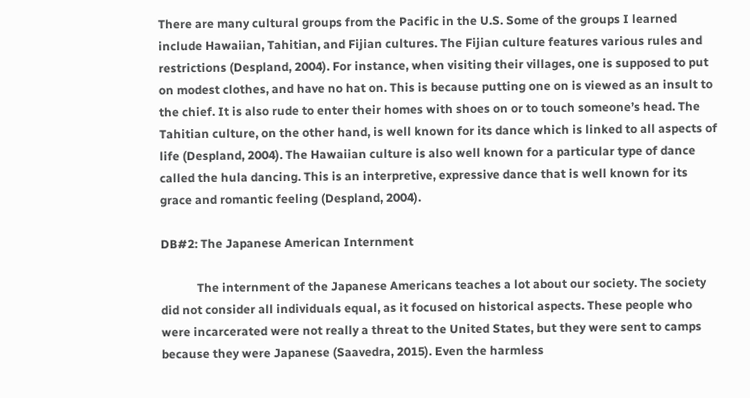There are many cultural groups from the Pacific in the U.S. Some of the groups I learned include Hawaiian, Tahitian, and Fijian cultures. The Fijian culture features various rules and restrictions (Despland, 2004). For instance, when visiting their villages, one is supposed to put on modest clothes, and have no hat on. This is because putting one on is viewed as an insult to the chief. It is also rude to enter their homes with shoes on or to touch someone’s head. The Tahitian culture, on the other hand, is well known for its dance which is linked to all aspects of life (Despland, 2004). The Hawaiian culture is also well known for a particular type of dance called the hula dancing. This is an interpretive, expressive dance that is well known for its grace and romantic feeling (Despland, 2004).

DB#2: The Japanese American Internment

            The internment of the Japanese Americans teaches a lot about our society. The society did not consider all individuals equal, as it focused on historical aspects. These people who were incarcerated were not really a threat to the United States, but they were sent to camps because they were Japanese (Saavedra, 2015). Even the harmless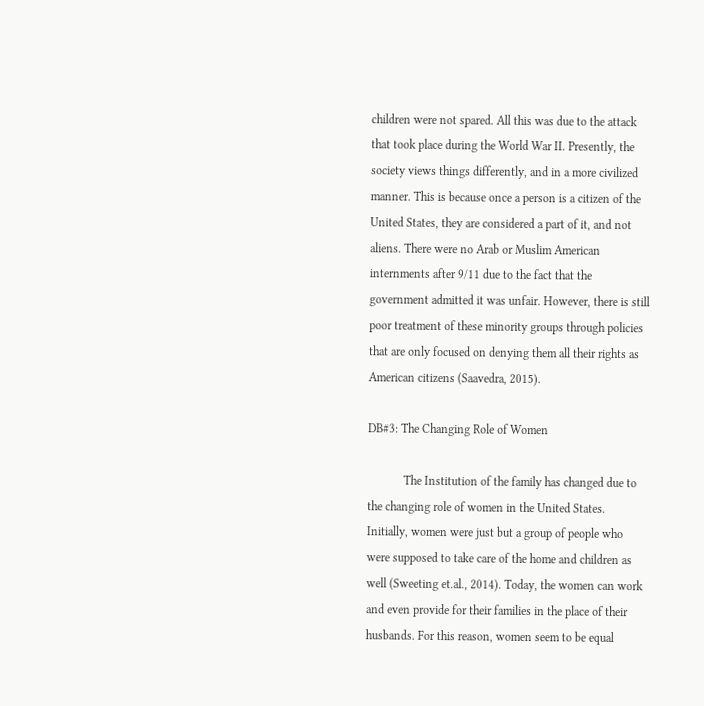children were not spared. All this was due to the attack that took place during the World War II. Presently, the society views things differently, and in a more civilized manner. This is because once a person is a citizen of the United States, they are considered a part of it, and not aliens. There were no Arab or Muslim American internments after 9/11 due to the fact that the government admitted it was unfair. However, there is still poor treatment of these minority groups through policies that are only focused on denying them all their rights as American citizens (Saavedra, 2015).

DB#3: The Changing Role of Women

            The Institution of the family has changed due to the changing role of women in the United States. Initially, women were just but a group of people who were supposed to take care of the home and children as well (Sweeting et.al., 2014). Today, the women can work and even provide for their families in the place of their husbands. For this reason, women seem to be equal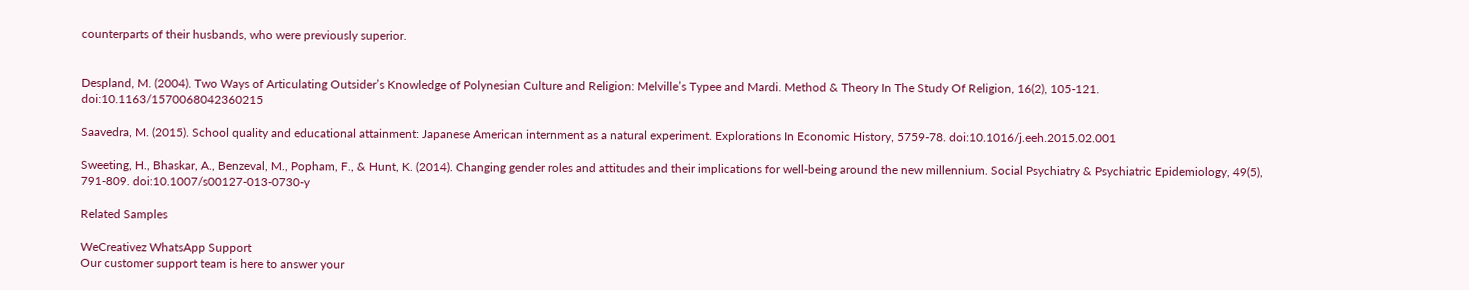counterparts of their husbands, who were previously superior.


Despland, M. (2004). Two Ways of Articulating Outsider’s Knowledge of Polynesian Culture and Religion: Melville’s Typee and Mardi. Method & Theory In The Study Of Religion, 16(2), 105-121. doi:10.1163/1570068042360215

Saavedra, M. (2015). School quality and educational attainment: Japanese American internment as a natural experiment. Explorations In Economic History, 5759-78. doi:10.1016/j.eeh.2015.02.001

Sweeting, H., Bhaskar, A., Benzeval, M., Popham, F., & Hunt, K. (2014). Changing gender roles and attitudes and their implications for well-being around the new millennium. Social Psychiatry & Psychiatric Epidemiology, 49(5), 791-809. doi:10.1007/s00127-013-0730-y

Related Samples

WeCreativez WhatsApp Support
Our customer support team is here to answer your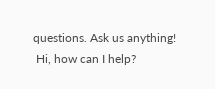questions. Ask us anything!
 Hi, how can I help?